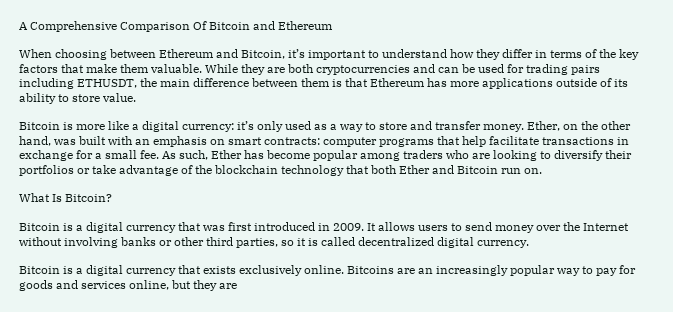A Comprehensive Comparison Of Bitcoin and Ethereum

When choosing between Ethereum and Bitcoin, it’s important to understand how they differ in terms of the key factors that make them valuable. While they are both cryptocurrencies and can be used for trading pairs including ETHUSDT, the main difference between them is that Ethereum has more applications outside of its ability to store value.

Bitcoin is more like a digital currency: it’s only used as a way to store and transfer money. Ether, on the other hand, was built with an emphasis on smart contracts: computer programs that help facilitate transactions in exchange for a small fee. As such, Ether has become popular among traders who are looking to diversify their portfolios or take advantage of the blockchain technology that both Ether and Bitcoin run on.

What Is Bitcoin?

Bitcoin is a digital currency that was first introduced in 2009. It allows users to send money over the Internet without involving banks or other third parties, so it is called decentralized digital currency.

Bitcoin is a digital currency that exists exclusively online. Bitcoins are an increasingly popular way to pay for goods and services online, but they are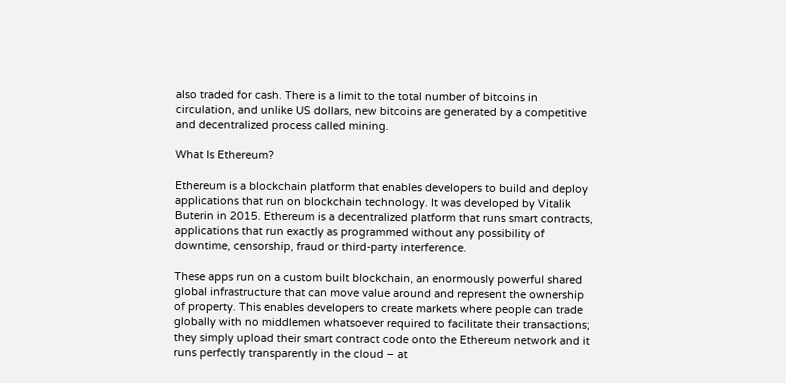also traded for cash. There is a limit to the total number of bitcoins in circulation, and unlike US dollars, new bitcoins are generated by a competitive and decentralized process called mining.

What Is Ethereum?

Ethereum is a blockchain platform that enables developers to build and deploy applications that run on blockchain technology. It was developed by Vitalik Buterin in 2015. Ethereum is a decentralized platform that runs smart contracts, applications that run exactly as programmed without any possibility of downtime, censorship, fraud or third-party interference.

These apps run on a custom built blockchain, an enormously powerful shared global infrastructure that can move value around and represent the ownership of property. This enables developers to create markets where people can trade globally with no middlemen whatsoever required to facilitate their transactions; they simply upload their smart contract code onto the Ethereum network and it runs perfectly transparently in the cloud – at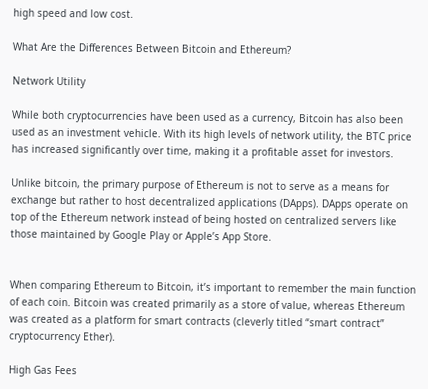high speed and low cost.

What Are the Differences Between Bitcoin and Ethereum?

Network Utility

While both cryptocurrencies have been used as a currency, Bitcoin has also been used as an investment vehicle. With its high levels of network utility, the BTC price has increased significantly over time, making it a profitable asset for investors.

Unlike bitcoin, the primary purpose of Ethereum is not to serve as a means for exchange but rather to host decentralized applications (DApps). DApps operate on top of the Ethereum network instead of being hosted on centralized servers like those maintained by Google Play or Apple’s App Store.


When comparing Ethereum to Bitcoin, it’s important to remember the main function of each coin. Bitcoin was created primarily as a store of value, whereas Ethereum was created as a platform for smart contracts (cleverly titled “smart contract” cryptocurrency Ether).

High Gas Fees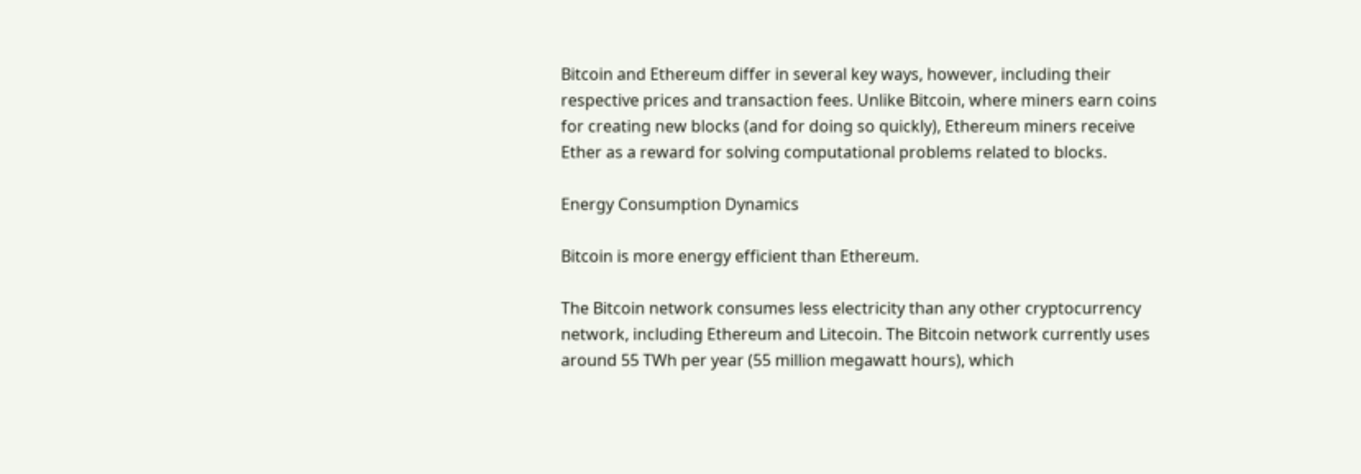Bitcoin and Ethereum differ in several key ways, however, including their respective prices and transaction fees. Unlike Bitcoin, where miners earn coins for creating new blocks (and for doing so quickly), Ethereum miners receive Ether as a reward for solving computational problems related to blocks.

Energy Consumption Dynamics

Bitcoin is more energy efficient than Ethereum.

The Bitcoin network consumes less electricity than any other cryptocurrency network, including Ethereum and Litecoin. The Bitcoin network currently uses around 55 TWh per year (55 million megawatt hours), which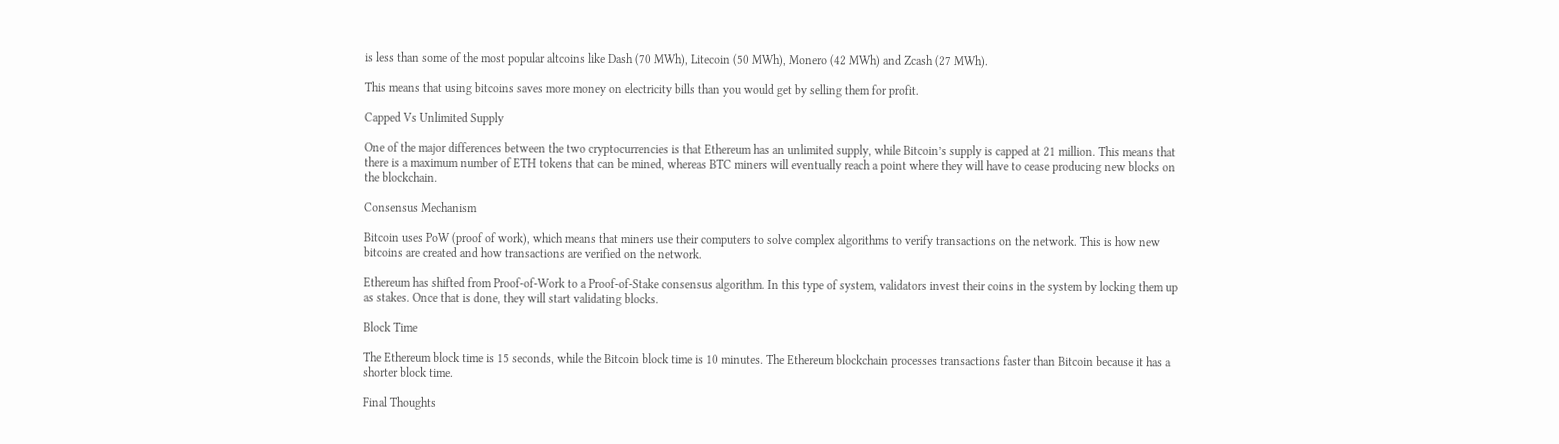is less than some of the most popular altcoins like Dash (70 MWh), Litecoin (50 MWh), Monero (42 MWh) and Zcash (27 MWh).

This means that using bitcoins saves more money on electricity bills than you would get by selling them for profit.

Capped Vs Unlimited Supply

One of the major differences between the two cryptocurrencies is that Ethereum has an unlimited supply, while Bitcoin’s supply is capped at 21 million. This means that there is a maximum number of ETH tokens that can be mined, whereas BTC miners will eventually reach a point where they will have to cease producing new blocks on the blockchain.

Consensus Mechanism

Bitcoin uses PoW (proof of work), which means that miners use their computers to solve complex algorithms to verify transactions on the network. This is how new bitcoins are created and how transactions are verified on the network.

Ethereum has shifted from Proof-of-Work to a Proof-of-Stake consensus algorithm. In this type of system, validators invest their coins in the system by locking them up as stakes. Once that is done, they will start validating blocks.

Block Time

The Ethereum block time is 15 seconds, while the Bitcoin block time is 10 minutes. The Ethereum blockchain processes transactions faster than Bitcoin because it has a shorter block time.

Final Thoughts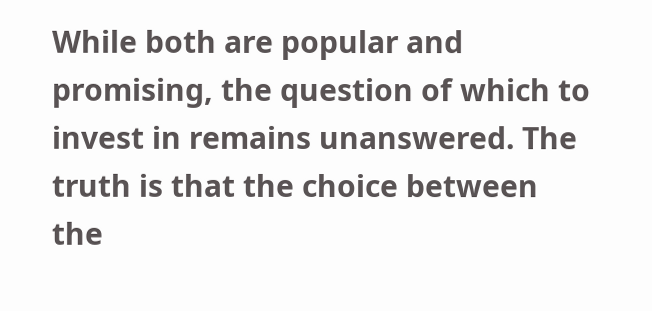While both are popular and promising, the question of which to invest in remains unanswered. The truth is that the choice between the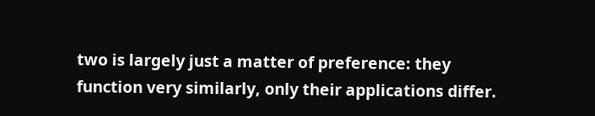two is largely just a matter of preference: they function very similarly, only their applications differ.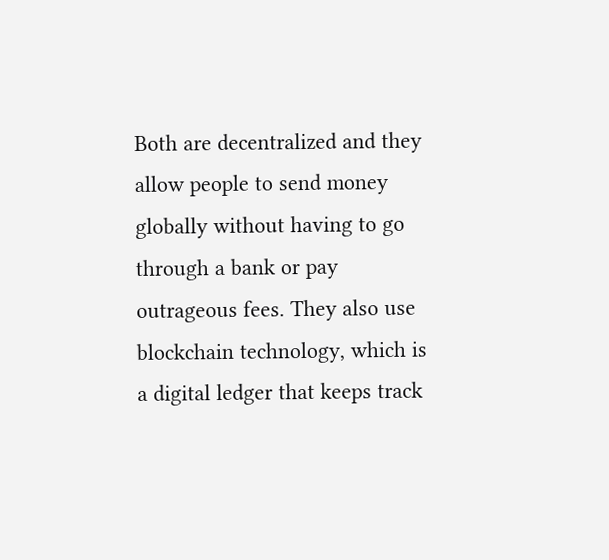Both are decentralized and they allow people to send money globally without having to go through a bank or pay outrageous fees. They also use blockchain technology, which is a digital ledger that keeps track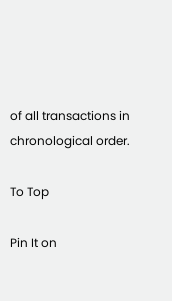of all transactions in chronological order.

To Top

Pin It on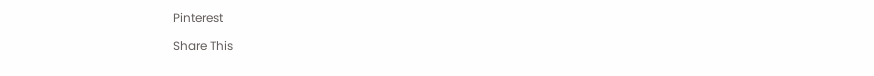Pinterest

Share This